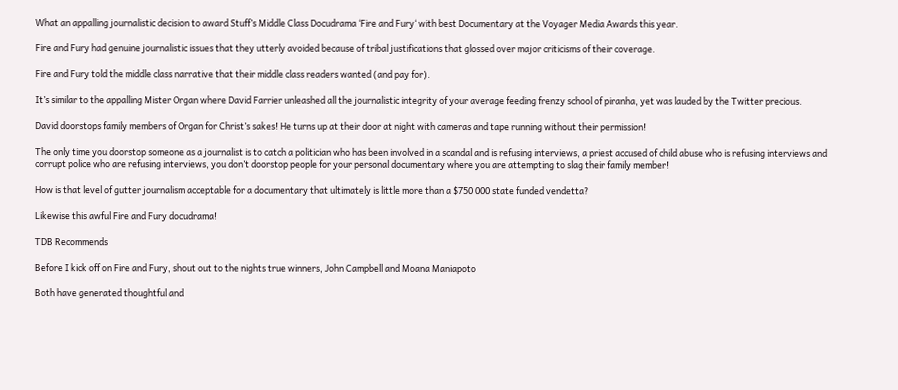What an appalling journalistic decision to award Stuff’s Middle Class Docudrama ‘Fire and Fury‘ with best Documentary at the Voyager Media Awards this year.

Fire and Fury had genuine journalistic issues that they utterly avoided because of tribal justifications that glossed over major criticisms of their coverage.

Fire and Fury told the middle class narrative that their middle class readers wanted (and pay for).

It’s similar to the appalling Mister Organ where David Farrier unleashed all the journalistic integrity of your average feeding frenzy school of piranha, yet was lauded by the Twitter precious.

David doorstops family members of Organ for Christ’s sakes! He turns up at their door at night with cameras and tape running without their permission!

The only time you doorstop someone as a journalist is to catch a politician who has been involved in a scandal and is refusing interviews, a priest accused of child abuse who is refusing interviews and corrupt police who are refusing interviews, you don’t doorstop people for your personal documentary where you are attempting to slag their family member!

How is that level of gutter journalism acceptable for a documentary that ultimately is little more than a $750 000 state funded vendetta?

Likewise this awful Fire and Fury docudrama!

TDB Recommends

Before I kick off on Fire and Fury, shout out to the nights true winners, John Campbell and Moana Maniapoto

Both have generated thoughtful and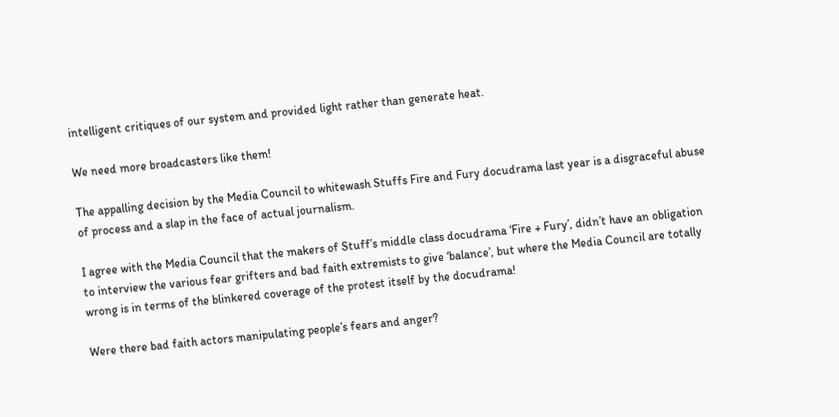intelligent critiques of our system and provided light rather than generate heat.

We need more broadcasters like them!

The appalling decision by the Media Council to whitewash Stuffs Fire and Fury docudrama last year is a disgraceful abuse of process and a slap in the face of actual journalism.

I agree with the Media Council that the makers of Stuff’s middle class docudrama ‘Fire + Fury’, didn’t have an obligation to interview the various fear grifters and bad faith extremists to give ‘balance’, but where the Media Council are totally wrong is in terms of the blinkered coverage of the protest itself by the docudrama!

Were there bad faith actors manipulating people’s fears and anger?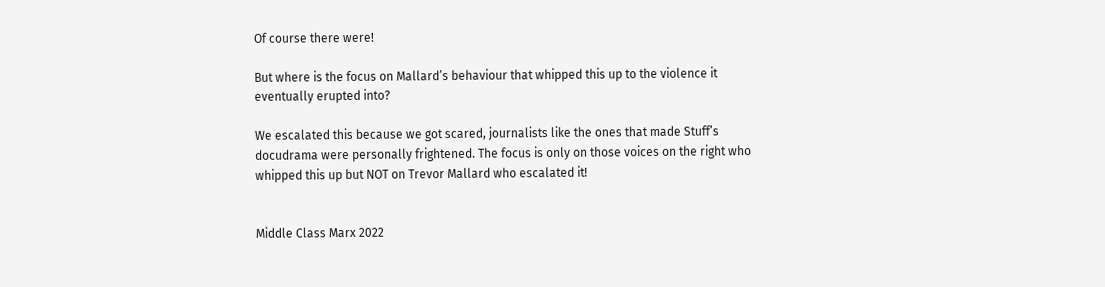Of course there were!

But where is the focus on Mallard’s behaviour that whipped this up to the violence it eventually erupted into?

We escalated this because we got scared, journalists like the ones that made Stuff’s docudrama were personally frightened. The focus is only on those voices on the right who whipped this up but NOT on Trevor Mallard who escalated it!


Middle Class Marx 2022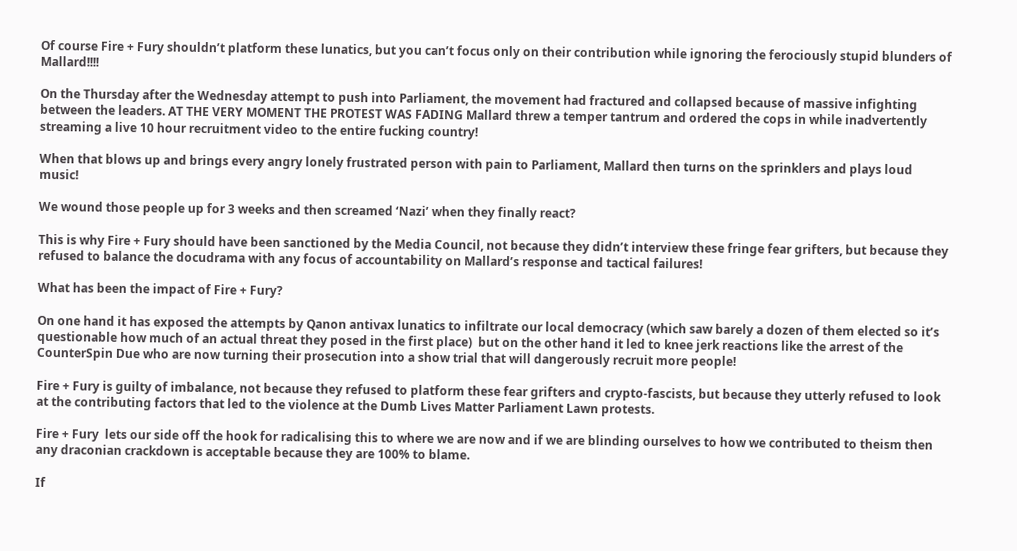Of course Fire + Fury shouldn’t platform these lunatics, but you can’t focus only on their contribution while ignoring the ferociously stupid blunders of Mallard!!!!

On the Thursday after the Wednesday attempt to push into Parliament, the movement had fractured and collapsed because of massive infighting between the leaders. AT THE VERY MOMENT THE PROTEST WAS FADING Mallard threw a temper tantrum and ordered the cops in while inadvertently streaming a live 10 hour recruitment video to the entire fucking country!

When that blows up and brings every angry lonely frustrated person with pain to Parliament, Mallard then turns on the sprinklers and plays loud music!

We wound those people up for 3 weeks and then screamed ‘Nazi’ when they finally react?

This is why Fire + Fury should have been sanctioned by the Media Council, not because they didn’t interview these fringe fear grifters, but because they refused to balance the docudrama with any focus of accountability on Mallard’s response and tactical failures!

What has been the impact of Fire + Fury?

On one hand it has exposed the attempts by Qanon antivax lunatics to infiltrate our local democracy (which saw barely a dozen of them elected so it’s questionable how much of an actual threat they posed in the first place)  but on the other hand it led to knee jerk reactions like the arrest of the CounterSpin Due who are now turning their prosecution into a show trial that will dangerously recruit more people!

Fire + Fury is guilty of imbalance, not because they refused to platform these fear grifters and crypto-fascists, but because they utterly refused to look at the contributing factors that led to the violence at the Dumb Lives Matter Parliament Lawn protests.

Fire + Fury  lets our side off the hook for radicalising this to where we are now and if we are blinding ourselves to how we contributed to theism then any draconian crackdown is acceptable because they are 100% to blame.

If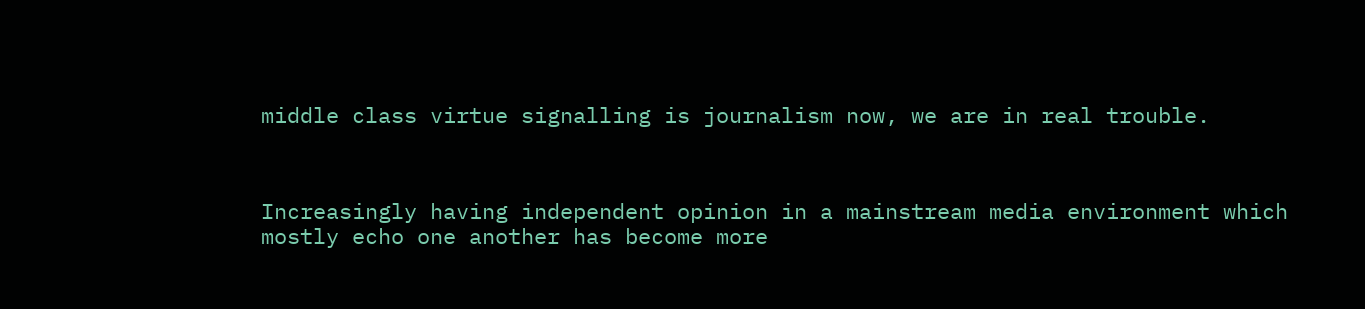middle class virtue signalling is journalism now, we are in real trouble.



Increasingly having independent opinion in a mainstream media environment which mostly echo one another has become more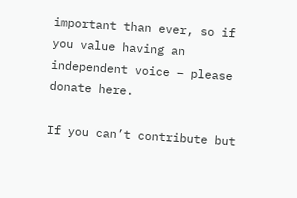important than ever, so if you value having an independent voice – please donate here.

If you can’t contribute but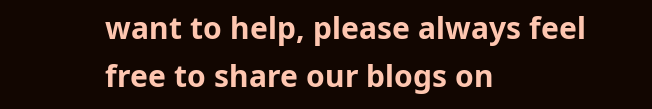want to help, please always feel free to share our blogs on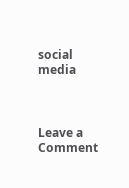social media



Leave a Comment